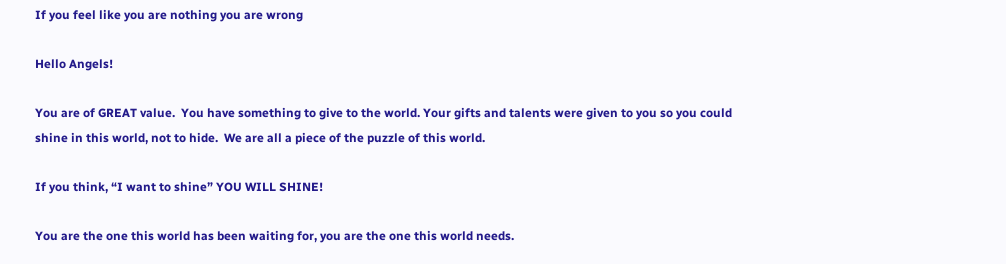If you feel like you are nothing you are wrong

Hello Angels!

You are of GREAT value.  You have something to give to the world. Your gifts and talents were given to you so you could shine in this world, not to hide.  We are all a piece of the puzzle of this world.

If you think, “I want to shine” YOU WILL SHINE!

You are the one this world has been waiting for, you are the one this world needs.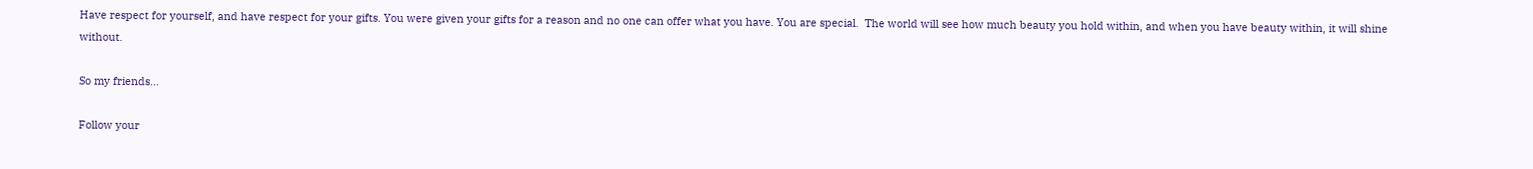Have respect for yourself, and have respect for your gifts. You were given your gifts for a reason and no one can offer what you have. You are special.  The world will see how much beauty you hold within, and when you have beauty within, it will shine without.

So my friends…

Follow your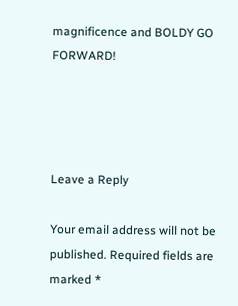magnificence and BOLDY GO FORWARD!




Leave a Reply

Your email address will not be published. Required fields are marked *